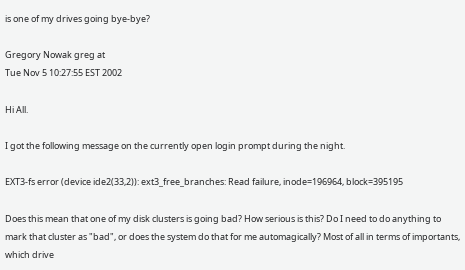is one of my drives going bye-bye?

Gregory Nowak greg at
Tue Nov 5 10:27:55 EST 2002

Hi All.

I got the following message on the currently open login prompt during the night.

EXT3-fs error (device ide2(33,2)): ext3_free_branches: Read failure, inode=196964, block=395195

Does this mean that one of my disk clusters is going bad? How serious is this? Do I need to do anything to mark that cluster as "bad", or does the system do that for me automagically? Most of all in terms of importants, which drive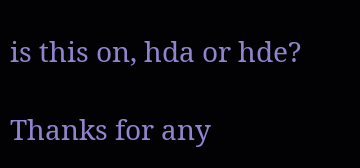is this on, hda or hde?

Thanks for any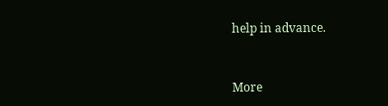help in advance.


More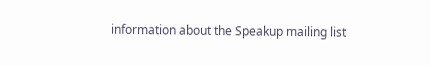information about the Speakup mailing list